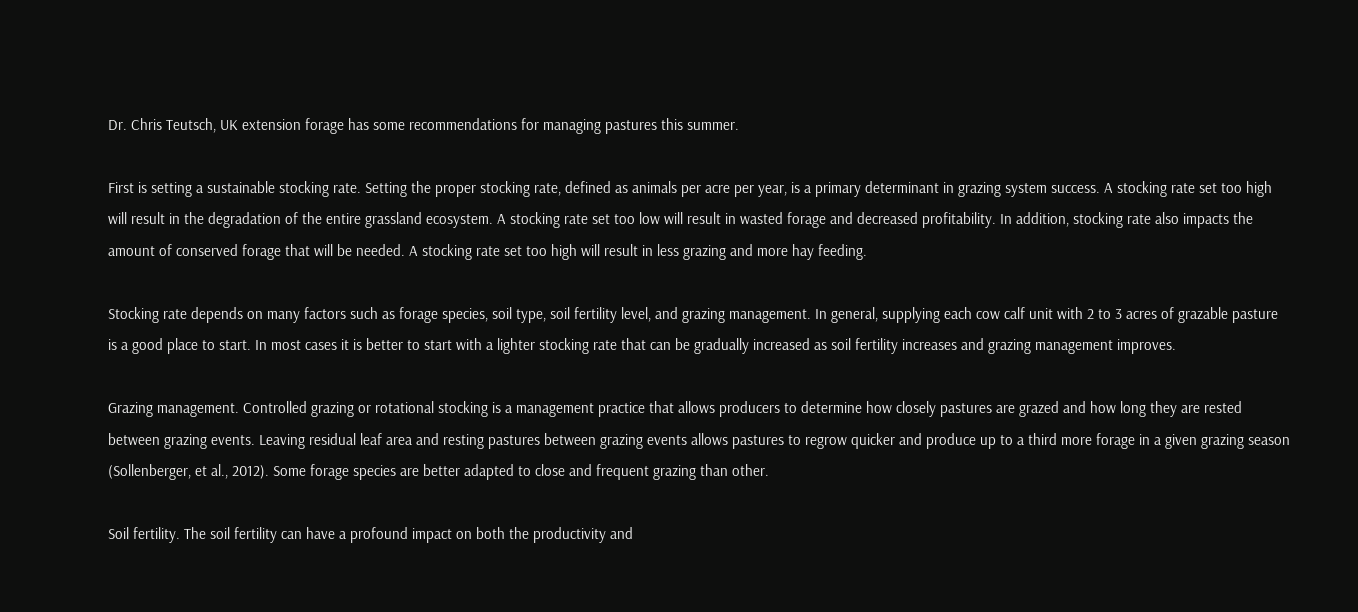Dr. Chris Teutsch, UK extension forage has some recommendations for managing pastures this summer.

First is setting a sustainable stocking rate. Setting the proper stocking rate, defined as animals per acre per year, is a primary determinant in grazing system success. A stocking rate set too high will result in the degradation of the entire grassland ecosystem. A stocking rate set too low will result in wasted forage and decreased profitability. In addition, stocking rate also impacts the amount of conserved forage that will be needed. A stocking rate set too high will result in less grazing and more hay feeding.

Stocking rate depends on many factors such as forage species, soil type, soil fertility level, and grazing management. In general, supplying each cow calf unit with 2 to 3 acres of grazable pasture is a good place to start. In most cases it is better to start with a lighter stocking rate that can be gradually increased as soil fertility increases and grazing management improves.

Grazing management. Controlled grazing or rotational stocking is a management practice that allows producers to determine how closely pastures are grazed and how long they are rested between grazing events. Leaving residual leaf area and resting pastures between grazing events allows pastures to regrow quicker and produce up to a third more forage in a given grazing season (Sollenberger, et al., 2012). Some forage species are better adapted to close and frequent grazing than other.

Soil fertility. The soil fertility can have a profound impact on both the productivity and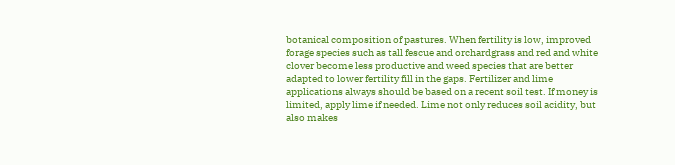botanical composition of pastures. When fertility is low, improved forage species such as tall fescue and orchardgrass and red and white clover become less productive and weed species that are better adapted to lower fertility fill in the gaps. Fertilizer and lime applications always should be based on a recent soil test. If money is limited, apply lime if needed. Lime not only reduces soil acidity, but also makes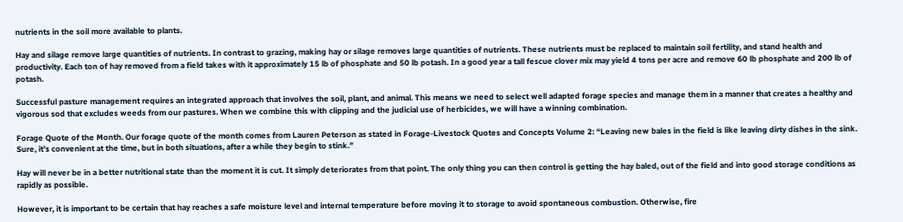nutrients in the soil more available to plants.

Hay and silage remove large quantities of nutrients. In contrast to grazing, making hay or silage removes large quantities of nutrients. These nutrients must be replaced to maintain soil fertility, and stand health and productivity. Each ton of hay removed from a field takes with it approximately 15 lb of phosphate and 50 lb potash. In a good year a tall fescue clover mix may yield 4 tons per acre and remove 60 lb phosphate and 200 lb of potash.

Successful pasture management requires an integrated approach that involves the soil, plant, and animal. This means we need to select well adapted forage species and manage them in a manner that creates a healthy and vigorous sod that excludes weeds from our pastures. When we combine this with clipping and the judicial use of herbicides, we will have a winning combination.

Forage Quote of the Month. Our forage quote of the month comes from Lauren Peterson as stated in Forage-Livestock Quotes and Concepts Volume 2: “Leaving new bales in the field is like leaving dirty dishes in the sink. Sure, it’s convenient at the time, but in both situations, after a while they begin to stink.”

Hay will never be in a better nutritional state than the moment it is cut. It simply deteriorates from that point. The only thing you can then control is getting the hay baled, out of the field and into good storage conditions as rapidly as possible.

However, it is important to be certain that hay reaches a safe moisture level and internal temperature before moving it to storage to avoid spontaneous combustion. Otherwise, fire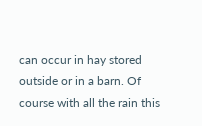can occur in hay stored outside or in a barn. Of course with all the rain this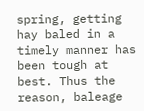spring, getting hay baled in a timely manner has been tough at best. Thus the reason, baleage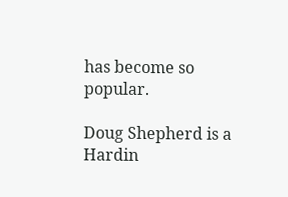has become so popular.

Doug Shepherd is a Hardin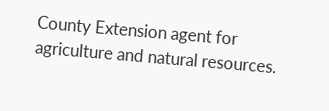County Extension agent for agriculture and natural resources.